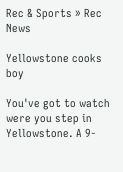Rec & Sports » Rec News

Yellowstone cooks boy

You've got to watch were you step in Yellowstone. A 9-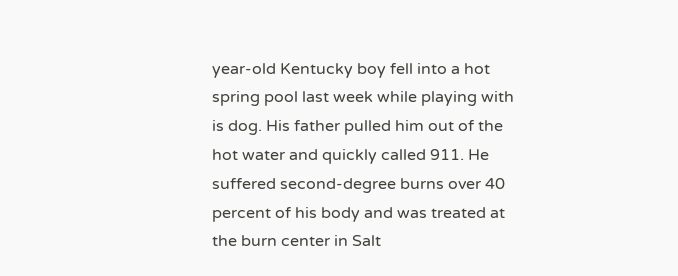year-old Kentucky boy fell into a hot spring pool last week while playing with is dog. His father pulled him out of the hot water and quickly called 911. He suffered second-degree burns over 40 percent of his body and was treated at the burn center in Salt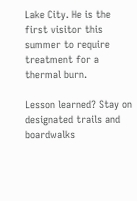Lake City. He is the first visitor this summer to require treatment for a thermal burn.

Lesson learned? Stay on designated trails and boardwalks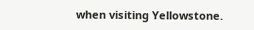when visiting Yellowstone.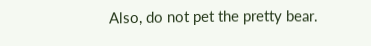Also, do not pet the pretty bear.